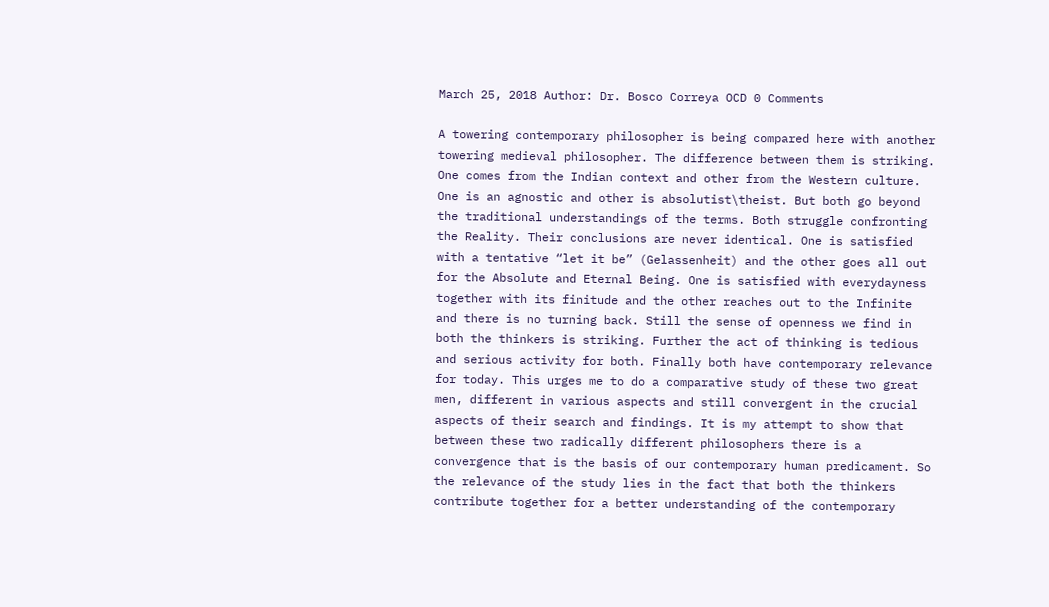March 25, 2018 Author: Dr. Bosco Correya OCD 0 Comments

A towering contemporary philosopher is being compared here with another towering medieval philosopher. The difference between them is striking. One comes from the Indian context and other from the Western culture. One is an agnostic and other is absolutist\theist. But both go beyond the traditional understandings of the terms. Both struggle confronting the Reality. Their conclusions are never identical. One is satisfied with a tentative “let it be” (Gelassenheit) and the other goes all out for the Absolute and Eternal Being. One is satisfied with everydayness together with its finitude and the other reaches out to the Infinite and there is no turning back. Still the sense of openness we find in both the thinkers is striking. Further the act of thinking is tedious and serious activity for both. Finally both have contemporary relevance for today. This urges me to do a comparative study of these two great men, different in various aspects and still convergent in the crucial aspects of their search and findings. It is my attempt to show that between these two radically different philosophers there is a convergence that is the basis of our contemporary human predicament. So the relevance of the study lies in the fact that both the thinkers contribute together for a better understanding of the contemporary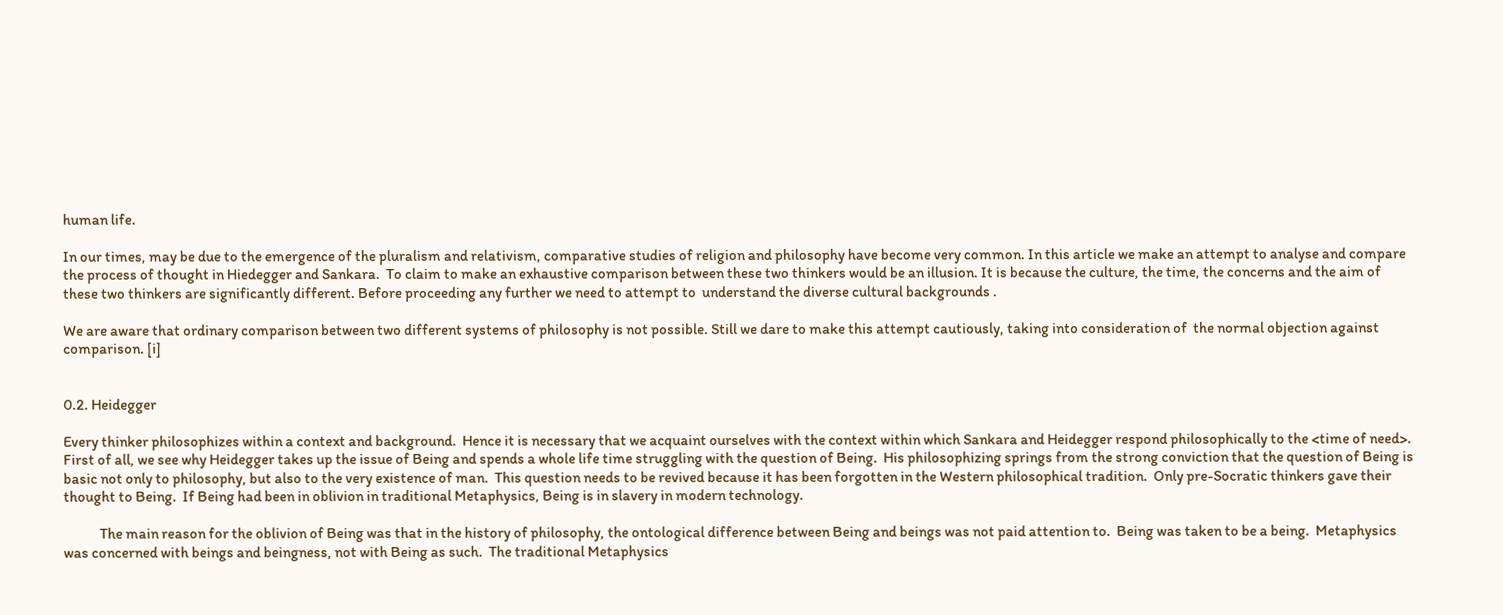human life.

In our times, may be due to the emergence of the pluralism and relativism, comparative studies of religion and philosophy have become very common. In this article we make an attempt to analyse and compare the process of thought in Hiedegger and Sankara.  To claim to make an exhaustive comparison between these two thinkers would be an illusion. It is because the culture, the time, the concerns and the aim of these two thinkers are significantly different. Before proceeding any further we need to attempt to  understand the diverse cultural backgrounds .

We are aware that ordinary comparison between two different systems of philosophy is not possible. Still we dare to make this attempt cautiously, taking into consideration of  the normal objection against comparison. [i]


0.2. Heidegger

Every thinker philosophizes within a context and background.  Hence it is necessary that we acquaint ourselves with the context within which Sankara and Heidegger respond philosophically to the <time of need>.  First of all, we see why Heidegger takes up the issue of Being and spends a whole life time struggling with the question of Being.  His philosophizing springs from the strong conviction that the question of Being is basic not only to philosophy, but also to the very existence of man.  This question needs to be revived because it has been forgotten in the Western philosophical tradition.  Only pre-Socratic thinkers gave their thought to Being.  If Being had been in oblivion in traditional Metaphysics, Being is in slavery in modern technology.

            The main reason for the oblivion of Being was that in the history of philosophy, the ontological difference between Being and beings was not paid attention to.  Being was taken to be a being.  Metaphysics was concerned with beings and beingness, not with Being as such.  The traditional Metaphysics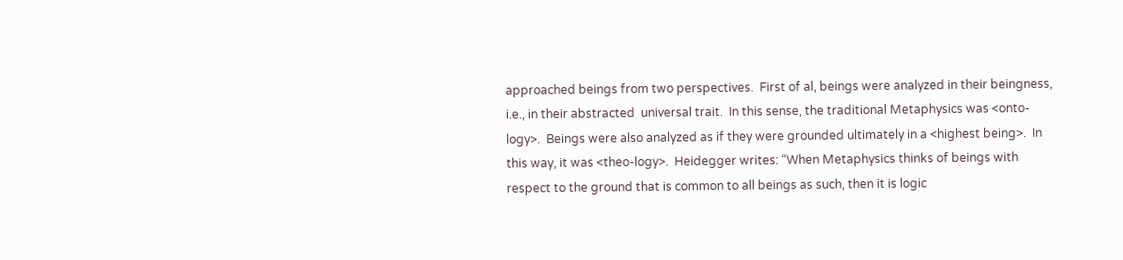approached beings from two perspectives.  First of al, beings were analyzed in their beingness, i.e., in their abstracted  universal trait.  In this sense, the traditional Metaphysics was <onto-logy>.  Beings were also analyzed as if they were grounded ultimately in a <highest being>.  In this way, it was <theo-logy>.  Heidegger writes: “When Metaphysics thinks of beings with respect to the ground that is common to all beings as such, then it is logic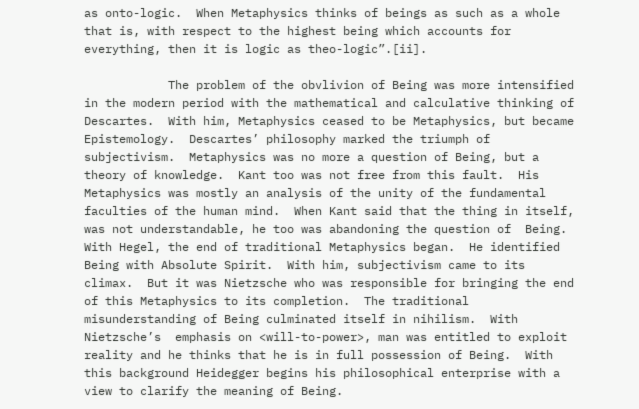as onto-logic.  When Metaphysics thinks of beings as such as a whole that is, with respect to the highest being which accounts for everything, then it is logic as theo-logic”.[ii].

            The problem of the obvlivion of Being was more intensified in the modern period with the mathematical and calculative thinking of Descartes.  With him, Metaphysics ceased to be Metaphysics, but became Epistemology.  Descartes’ philosophy marked the triumph of subjectivism.  Metaphysics was no more a question of Being, but a theory of knowledge.  Kant too was not free from this fault.  His Metaphysics was mostly an analysis of the unity of the fundamental faculties of the human mind.  When Kant said that the thing in itself, was not understandable, he too was abandoning the question of  Being.  With Hegel, the end of traditional Metaphysics began.  He identified Being with Absolute Spirit.  With him, subjectivism came to its climax.  But it was Nietzsche who was responsible for bringing the end of this Metaphysics to its completion.  The traditional misunderstanding of Being culminated itself in nihilism.  With Nietzsche’s  emphasis on <will-to-power>, man was entitled to exploit reality and he thinks that he is in full possession of Being.  With this background Heidegger begins his philosophical enterprise with a view to clarify the meaning of Being.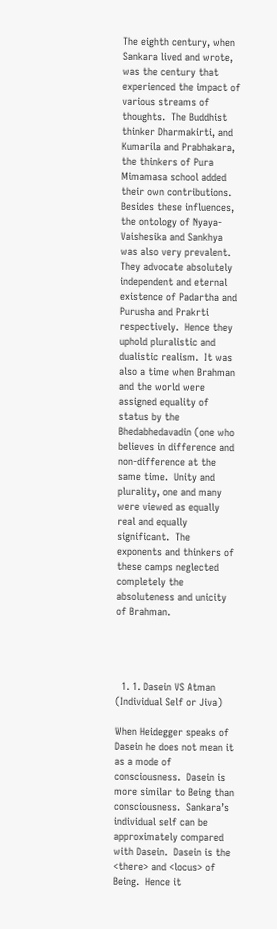The eighth century, when Sankara lived and wrote, was the century that experienced the impact of various streams of thoughts.  The Buddhist thinker Dharmakirti, and Kumarila and Prabhakara, the thinkers of Pura Mimamasa school added their own contributions.  Besides these influences, the ontology of Nyaya-Vaishesika and Sankhya was also very prevalent. They advocate absolutely independent and eternal existence of Padartha and Purusha and Prakrti respectively.  Hence they uphold pluralistic and dualistic realism.  It was also a time when Brahman and the world were assigned equality of status by the Bhedabhedavadin (one who believes in difference and non-difference at the same time.  Unity and plurality, one and many were viewed as equally real and equally significant.  The exponents and thinkers of these camps neglected completely the absoluteness and unicity of Brahman.




  1. 1. Dasein VS Atman (Individual Self or Jiva)

When Heidegger speaks of Dasein he does not mean it as a mode of consciousness.  Dasein is more similar to Being than consciousness.  Sankara’s individual self can be approximately compared with Dasein.  Dasein is the <there> and <locus> of Being.  Hence it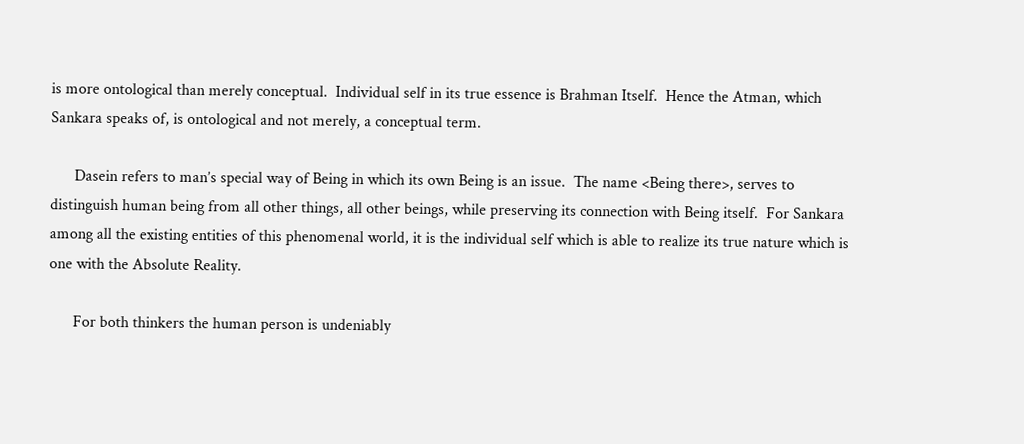is more ontological than merely conceptual.  Individual self in its true essence is Brahman Itself.  Hence the Atman, which Sankara speaks of, is ontological and not merely, a conceptual term.

      Dasein refers to man’s special way of Being in which its own Being is an issue.  The name <Being there>, serves to distinguish human being from all other things, all other beings, while preserving its connection with Being itself.  For Sankara among all the existing entities of this phenomenal world, it is the individual self which is able to realize its true nature which is one with the Absolute Reality.

      For both thinkers the human person is undeniably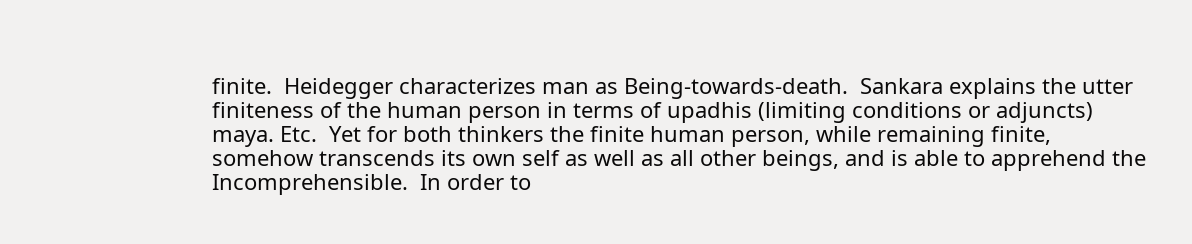finite.  Heidegger characterizes man as Being-towards-death.  Sankara explains the utter finiteness of the human person in terms of upadhis (limiting conditions or adjuncts)  maya. Etc.  Yet for both thinkers the finite human person, while remaining finite, somehow transcends its own self as well as all other beings, and is able to apprehend the Incomprehensible.  In order to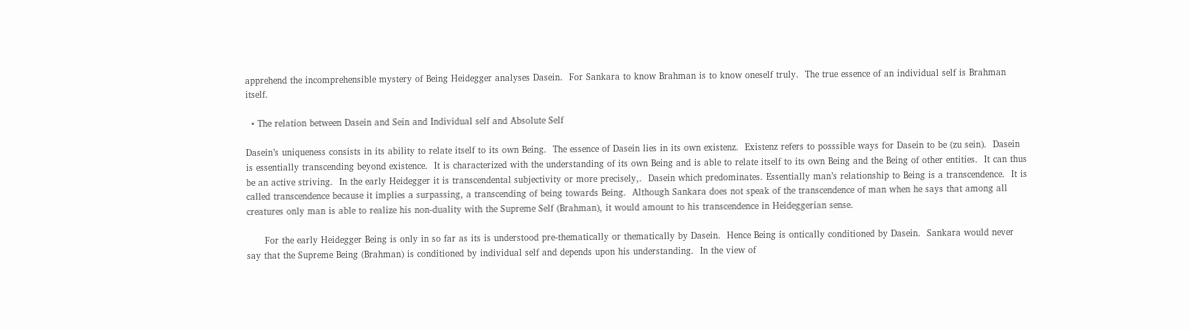apprehend the incomprehensible mystery of Being Heidegger analyses Dasein.  For Sankara to know Brahman is to know oneself truly.  The true essence of an individual self is Brahman itself.

  • The relation between Dasein and Sein and Individual self and Absolute Self

Dasein’s uniqueness consists in its ability to relate itself to its own Being.  The essence of Dasein lies in its own existenz.  Existenz refers to posssible ways for Dasein to be (zu sein).  Dasein is essentially transcending beyond existence.  It is characterized with the understanding of its own Being and is able to relate itself to its own Being and the Being of other entities.  It can thus be an active striving.  In the early Heidegger it is transcendental subjectivity or more precisely,.  Dasein which predominates. Essentially man’s relationship to Being is a transcendence.  It is called transcendence because it implies a surpassing, a transcending of being towards Being.  Although Sankara does not speak of the transcendence of man when he says that among all creatures only man is able to realize his non-duality with the Supreme Self (Brahman), it would amount to his transcendence in Heideggerian sense.

      For the early Heidegger Being is only in so far as its is understood pre-thematically or thematically by Dasein.  Hence Being is ontically conditioned by Dasein.  Sankara would never say that the Supreme Being (Brahman) is conditioned by individual self and depends upon his understanding.  In the view of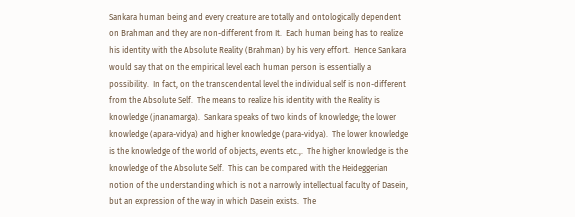Sankara human being and every creature are totally and ontologically dependent on Brahman and they are non-different from It.  Each human being has to realize his identity with the Absolute Reality (Brahman) by his very effort.  Hence Sankara would say that on the empirical level each human person is essentially a possibility.  In fact, on the transcendental level the individual self is non-different from the Absolute Self.  The means to realize his identity with the Reality is knowledge (jnanamarga).  Sankara speaks of two kinds of knowledge; the lower knowledge (apara-vidya) and higher knowledge (para-vidya).  The lower knowledge is the knowledge of the world of objects, events etc.,.  The higher knowledge is the knowledge of the Absolute Self.  This can be compared with the Heideggerian notion of the understanding which is not a narrowly intellectual faculty of Dasein, but an expression of the way in which Dasein exists.  The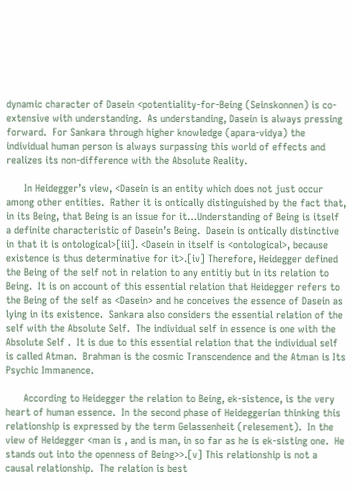dynamic character of Dasein <potentiality-for-Being (Seinskonnen) is co-extensive with understanding.  As understanding, Dasein is always pressing forward.  For Sankara through higher knowledge (apara-vidya) the individual human person is always surpassing this world of effects and realizes its non-difference with the Absolute Reality.

      In Heidegger’s view, <Dasein is an entity which does not just occur among other entities.  Rather it is ontically distinguished by the fact that, in its Being, that Being is an issue for it…Understanding of Being is itself a definite characteristic of Dasein’s Being.  Dasein is ontically distinctive in that it is ontological>[iii]. <Dasein in itself is <ontological>, because existence is thus determinative for it>.[iv] Therefore, Heidegger defined the Being of the self not in relation to any entitiy but in its relation to Being.  It is on account of this essential relation that Heidegger refers to the Being of the self as <Dasein> and he conceives the essence of Dasein as lying in its existence.  Sankara also considers the essential relation of the self with the Absolute Self.  The individual self in essence is one with the Absolute Self .  It is due to this essential relation that the individual self is called Atman.  Brahman is the cosmic Transcendence and the Atman is Its Psychic Immanence.

      According to Heidegger the relation to Being, ek-sistence, is the very heart of human essence.  In the second phase of Heideggerian thinking this relationship is expressed by the term Gelassenheit (relesement).  In the view of Heidegger <man is , and is man, in so far as he is ek-sisting one.  He stands out into the openness of Being>>.[v] This relationship is not a causal relationship.  The relation is best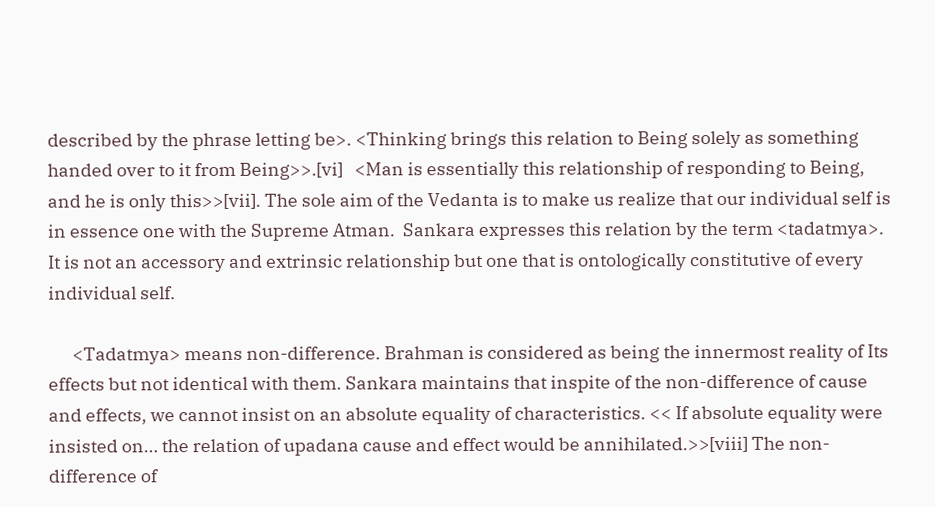described by the phrase letting be>. <Thinking brings this relation to Being solely as something handed over to it from Being>>.[vi]   <Man is essentially this relationship of responding to Being, and he is only this>>[vii]. The sole aim of the Vedanta is to make us realize that our individual self is in essence one with the Supreme Atman.  Sankara expresses this relation by the term <tadatmya>.  It is not an accessory and extrinsic relationship but one that is ontologically constitutive of every individual self.

      <Tadatmya> means non-difference. Brahman is considered as being the innermost reality of Its effects but not identical with them. Sankara maintains that inspite of the non-difference of cause and effects, we cannot insist on an absolute equality of characteristics. << If absolute equality were insisted on… the relation of upadana cause and effect would be annihilated.>>[viii] The non-difference of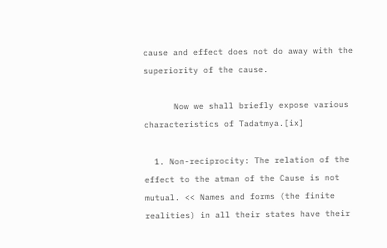cause and effect does not do away with the superiority of the cause.

      Now we shall briefly expose various characteristics of Tadatmya.[ix]

  1. Non-reciprocity: The relation of the effect to the atman of the Cause is not mutual. << Names and forms (the finite realities) in all their states have their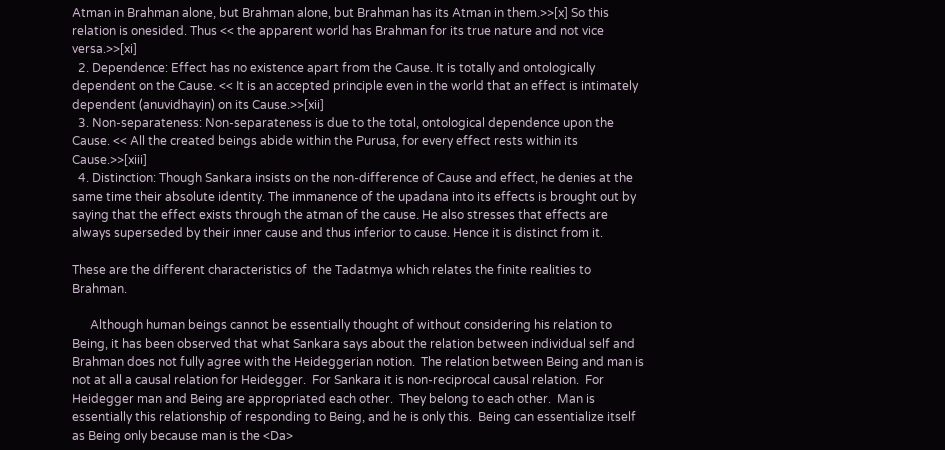Atman in Brahman alone, but Brahman alone, but Brahman has its Atman in them.>>[x] So this relation is onesided. Thus << the apparent world has Brahman for its true nature and not vice versa.>>[xi]
  2. Dependence: Effect has no existence apart from the Cause. It is totally and ontologically dependent on the Cause. << It is an accepted principle even in the world that an effect is intimately dependent (anuvidhayin) on its Cause.>>[xii]
  3. Non-separateness: Non-separateness is due to the total, ontological dependence upon the Cause. << All the created beings abide within the Purusa, for every effect rests within its Cause.>>[xiii]
  4. Distinction: Though Sankara insists on the non-difference of Cause and effect, he denies at the same time their absolute identity. The immanence of the upadana into its effects is brought out by saying that the effect exists through the atman of the cause. He also stresses that effects are always superseded by their inner cause and thus inferior to cause. Hence it is distinct from it.

These are the different characteristics of  the Tadatmya which relates the finite realities to Brahman.

      Although human beings cannot be essentially thought of without considering his relation to Being, it has been observed that what Sankara says about the relation between individual self and Brahman does not fully agree with the Heideggerian notion.  The relation between Being and man is not at all a causal relation for Heidegger.  For Sankara it is non-reciprocal causal relation.  For Heidegger man and Being are appropriated each other.  They belong to each other.  Man is essentially this relationship of responding to Being, and he is only this.  Being can essentialize itself as Being only because man is the <Da>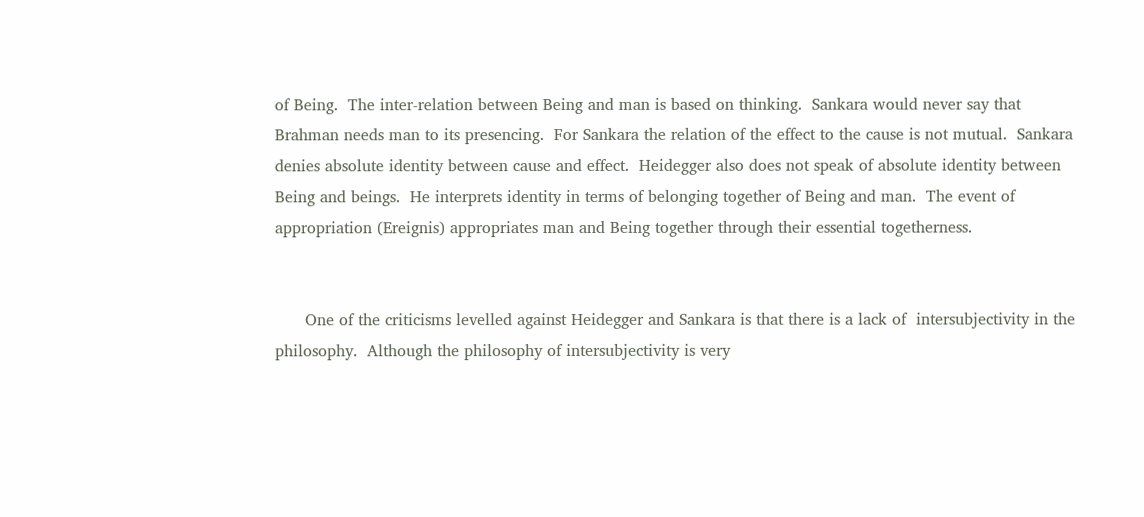of Being.  The inter-relation between Being and man is based on thinking.  Sankara would never say that Brahman needs man to its presencing.  For Sankara the relation of the effect to the cause is not mutual.  Sankara denies absolute identity between cause and effect.  Heidegger also does not speak of absolute identity between Being and beings.  He interprets identity in terms of belonging together of Being and man.  The event of appropriation (Ereignis) appropriates man and Being together through their essential togetherness.


      One of the criticisms levelled against Heidegger and Sankara is that there is a lack of  intersubjectivity in the philosophy.  Although the philosophy of intersubjectivity is very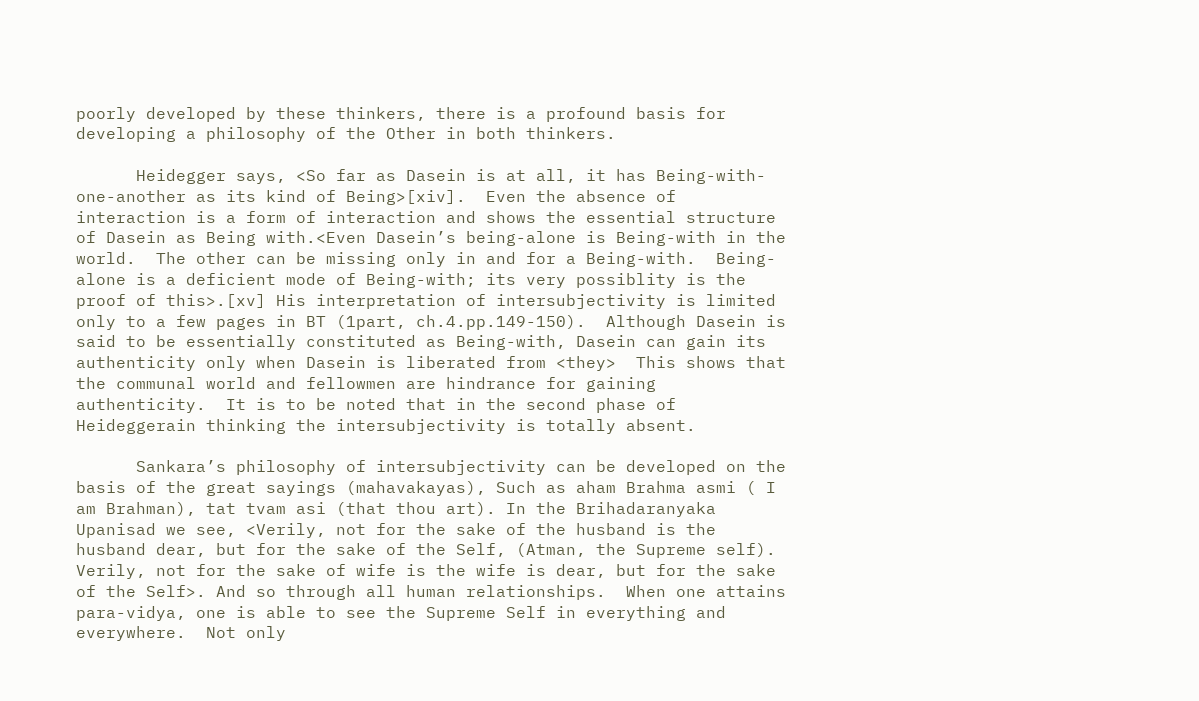poorly developed by these thinkers, there is a profound basis for developing a philosophy of the Other in both thinkers.

      Heidegger says, <So far as Dasein is at all, it has Being-with-one-another as its kind of Being>[xiv].  Even the absence of interaction is a form of interaction and shows the essential structure of Dasein as Being with.<Even Dasein’s being-alone is Being-with in the world.  The other can be missing only in and for a Being-with.  Being-alone is a deficient mode of Being-with; its very possiblity is the proof of this>.[xv] His interpretation of intersubjectivity is limited only to a few pages in BT (1part, ch.4.pp.149-150).  Although Dasein is said to be essentially constituted as Being-with, Dasein can gain its authenticity only when Dasein is liberated from <they>  This shows that the communal world and fellowmen are hindrance for gaining authenticity.  It is to be noted that in the second phase of Heideggerain thinking the intersubjectivity is totally absent.

      Sankara’s philosophy of intersubjectivity can be developed on the basis of the great sayings (mahavakayas), Such as aham Brahma asmi ( I am Brahman), tat tvam asi (that thou art). In the Brihadaranyaka Upanisad we see, <Verily, not for the sake of the husband is the husband dear, but for the sake of the Self, (Atman, the Supreme self). Verily, not for the sake of wife is the wife is dear, but for the sake of the Self>. And so through all human relationships.  When one attains para-vidya, one is able to see the Supreme Self in everything and everywhere.  Not only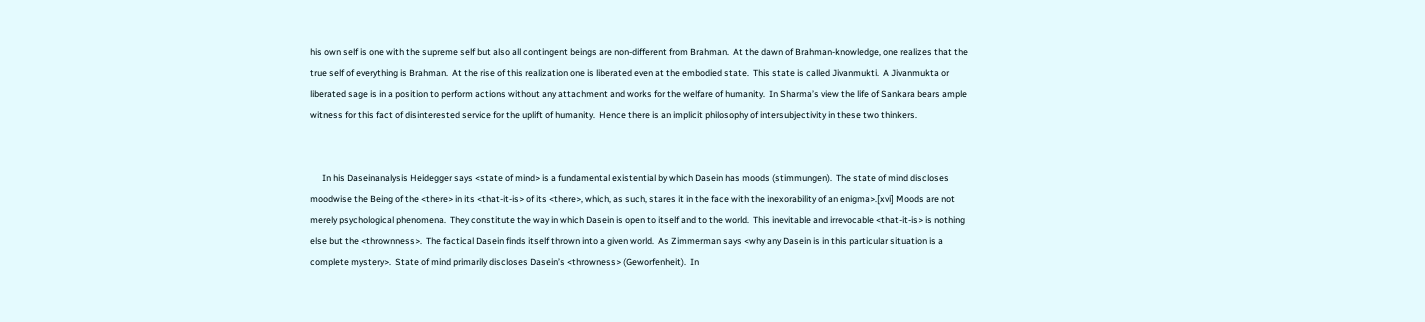his own self is one with the supreme self but also all contingent beings are non-different from Brahman.  At the dawn of Brahman-knowledge, one realizes that the true self of everything is Brahman.  At the rise of this realization one is liberated even at the embodied state.  This state is called Jivanmukti.  A Jivanmukta or liberated sage is in a position to perform actions without any attachment and works for the welfare of humanity.  In Sharma’s view the life of Sankara bears ample witness for this fact of disinterested service for the uplift of humanity.  Hence there is an implicit philosophy of intersubjectivity in these two thinkers.


      In his Daseinanalysis Heidegger says <state of mind> is a fundamental existential by which Dasein has moods (stimmungen).  The state of mind discloses moodwise the Being of the <there> in its <that-it-is> of its <there>, which, as such, stares it in the face with the inexorability of an enigma>.[xvi] Moods are not merely psychological phenomena.  They constitute the way in which Dasein is open to itself and to the world.  This inevitable and irrevocable <that-it-is> is nothing else but the <thrownness>.  The factical Dasein finds itself thrown into a given world.  As Zimmerman says <why any Dasein is in this particular situation is a complete mystery>.  State of mind primarily discloses Dasein’s <throwness> (Geworfenheit).  In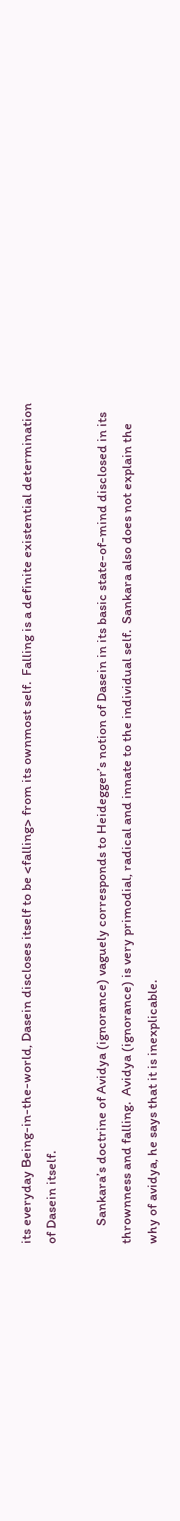its everyday Being-in-the-world, Dasein discloses itself to be <falling> from its ownmost self.  Falling is a definite existential determination of Dasein itself.

      Sankara’s doctrine of Avidya (ignorance) vaguely corresponds to Heidegger’s notion of Dasein in its basic state-of-mind disclosed in its thrownness and falling.  Avidya (ignorance) is very primodial, radical and innate to the individual self.  Sankara also does not explain the why of avidya, he says that it is inexplicable.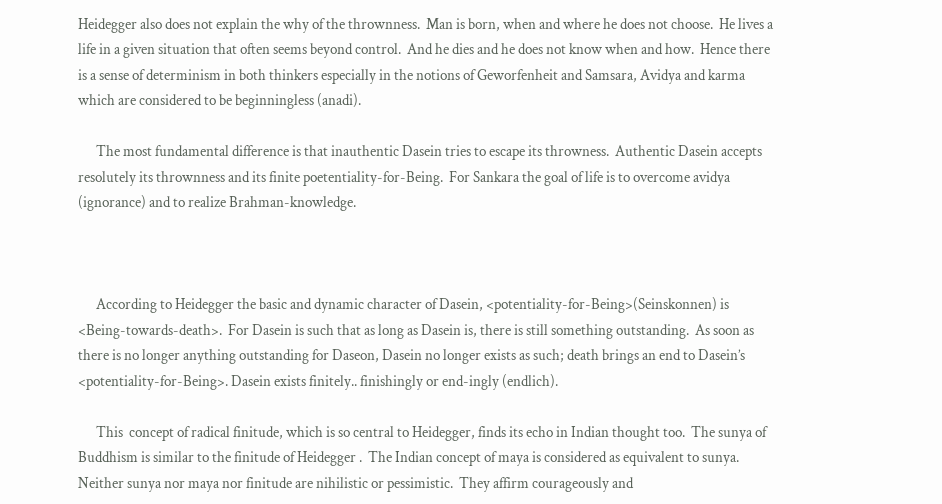Heidegger also does not explain the why of the thrownness.  Man is born, when and where he does not choose.  He lives a life in a given situation that often seems beyond control.  And he dies and he does not know when and how.  Hence there is a sense of determinism in both thinkers especially in the notions of Geworfenheit and Samsara, Avidya and karma which are considered to be beginningless (anadi).

      The most fundamental difference is that inauthentic Dasein tries to escape its throwness.  Authentic Dasein accepts resolutely its thrownness and its finite poetentiality-for-Being.  For Sankara the goal of life is to overcome avidya (ignorance) and to realize Brahman-knowledge.



      According to Heidegger the basic and dynamic character of Dasein, <potentiality-for-Being>(Seinskonnen) is <Being-towards-death>.  For Dasein is such that as long as Dasein is, there is still something outstanding.  As soon as there is no longer anything outstanding for Daseon, Dasein no longer exists as such; death brings an end to Dasein’s <potentiality-for-Being>. Dasein exists finitely.. finishingly or end-ingly (endlich).

      This  concept of radical finitude, which is so central to Heidegger, finds its echo in Indian thought too.  The sunya of Buddhism is similar to the finitude of Heidegger .  The Indian concept of maya is considered as equivalent to sunya.  Neither sunya nor maya nor finitude are nihilistic or pessimistic.  They affirm courageously and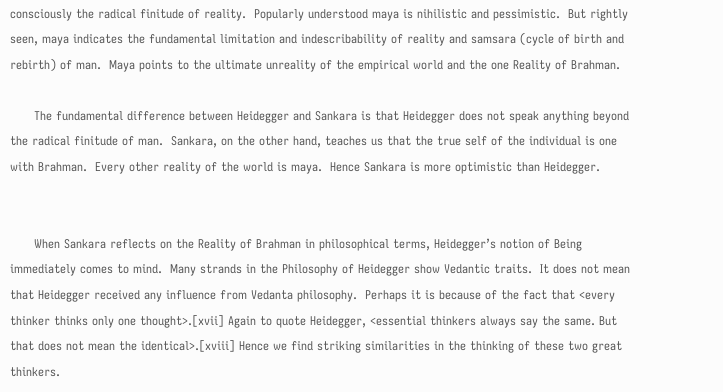consciously the radical finitude of reality.  Popularly understood maya is nihilistic and pessimistic.  But rightly seen, maya indicates the fundamental limitation and indescribability of reality and samsara (cycle of birth and rebirth) of man.  Maya points to the ultimate unreality of the empirical world and the one Reality of Brahman.

      The fundamental difference between Heidegger and Sankara is that Heidegger does not speak anything beyond the radical finitude of man.  Sankara, on the other hand, teaches us that the true self of the individual is one with Brahman.  Every other reality of the world is maya.  Hence Sankara is more optimistic than Heidegger.


      When Sankara reflects on the Reality of Brahman in philosophical terms, Heidegger’s notion of Being immediately comes to mind.  Many strands in the Philosophy of Heidegger show Vedantic traits.  It does not mean that Heidegger received any influence from Vedanta philosophy.  Perhaps it is because of the fact that <every thinker thinks only one thought>.[xvii] Again to quote Heidegger, <essential thinkers always say the same. But that does not mean the identical>.[xviii] Hence we find striking similarities in the thinking of these two great thinkers.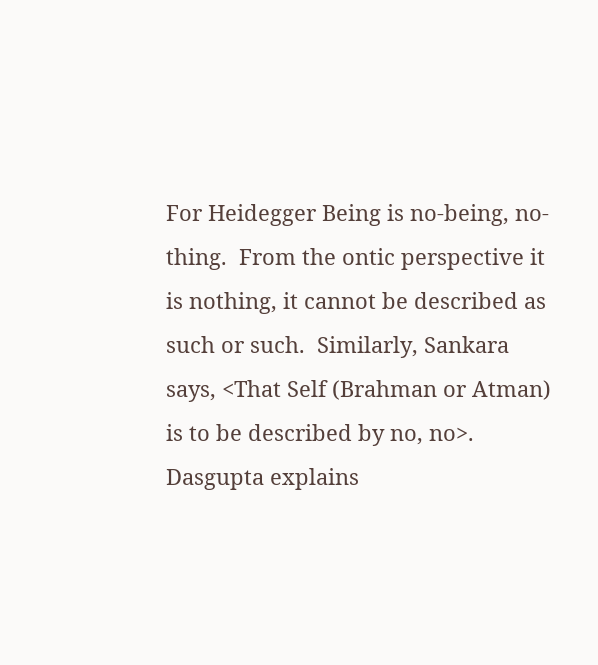For Heidegger Being is no-being, no-thing.  From the ontic perspective it is nothing, it cannot be described as such or such.  Similarly, Sankara says, <That Self (Brahman or Atman) is to be described by no, no>.  Dasgupta explains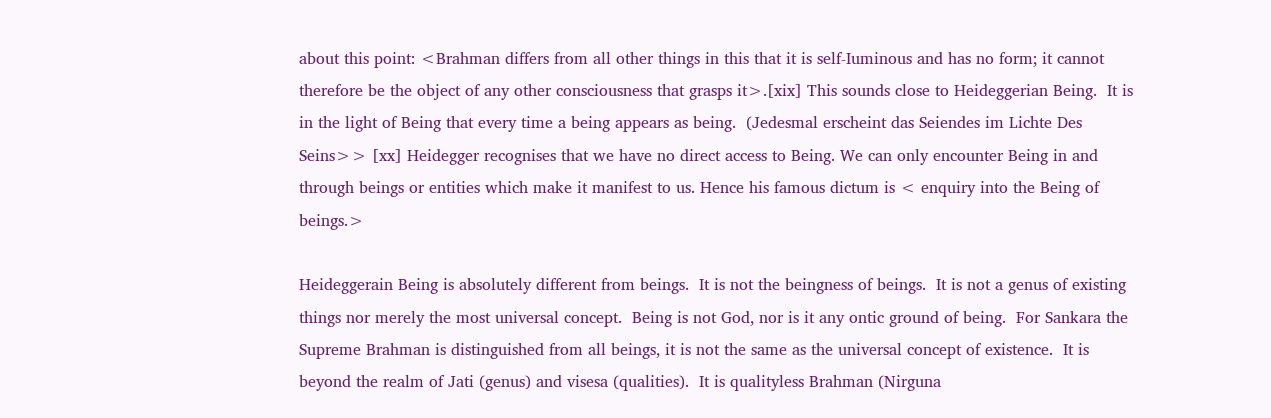about this point: <Brahman differs from all other things in this that it is self-Iuminous and has no form; it cannot therefore be the object of any other consciousness that grasps it>.[xix] This sounds close to Heideggerian Being.  It is in the light of Being that every time a being appears as being.  (Jedesmal erscheint das Seiendes im Lichte Des Seins>> [xx] Heidegger recognises that we have no direct access to Being. We can only encounter Being in and through beings or entities which make it manifest to us. Hence his famous dictum is < enquiry into the Being of beings.>

Heideggerain Being is absolutely different from beings.  It is not the beingness of beings.  It is not a genus of existing things nor merely the most universal concept.  Being is not God, nor is it any ontic ground of being.  For Sankara the Supreme Brahman is distinguished from all beings, it is not the same as the universal concept of existence.  It is beyond the realm of Jati (genus) and visesa (qualities).  It is qualityless Brahman (Nirguna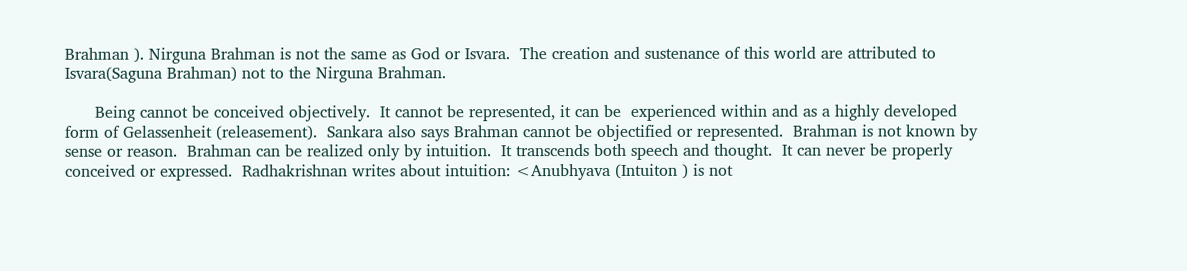Brahman ). Nirguna Brahman is not the same as God or Isvara.  The creation and sustenance of this world are attributed to Isvara(Saguna Brahman) not to the Nirguna Brahman.

      Being cannot be conceived objectively.  It cannot be represented, it can be  experienced within and as a highly developed form of Gelassenheit (releasement).  Sankara also says Brahman cannot be objectified or represented.  Brahman is not known by sense or reason.  Brahman can be realized only by intuition.  It transcends both speech and thought.  It can never be properly conceived or expressed.  Radhakrishnan writes about intuition: <Anubhyava (Intuiton ) is not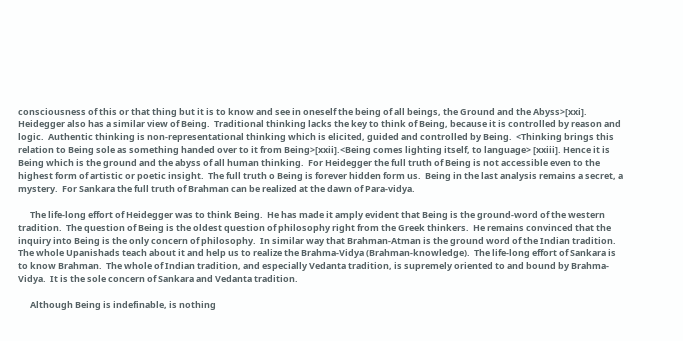consciousness of this or that thing but it is to know and see in oneself the being of all beings, the Ground and the Abyss>[xxi].   Heidegger also has a similar view of Being.  Traditional thinking lacks the key to think of Being, because it is controlled by reason and logic.  Authentic thinking is non-representational thinking which is elicited, guided and controlled by Being.  <Thinking brings this relation to Being sole as something handed over to it from Being>[xxii].<Being comes lighting itself, to language> [xxiii]. Hence it is Being which is the ground and the abyss of all human thinking.  For Heidegger the full truth of Being is not accessible even to the highest form of artistic or poetic insight.  The full truth o Being is forever hidden form us.  Being in the last analysis remains a secret, a mystery.  For Sankara the full truth of Brahman can be realized at the dawn of Para-vidya.

      The life-long effort of Heidegger was to think Being.  He has made it amply evident that Being is the ground-word of the western tradition.  The question of Being is the oldest question of philosophy right from the Greek thinkers.  He remains convinced that the inquiry into Being is the only concern of philosophy.  In similar way that Brahman-Atman is the ground word of the Indian tradition.  The whole Upanishads teach about it and help us to realize the Brahma-Vidya (Brahman-knowledge).  The life-long effort of Sankara is to know Brahman.  The whole of Indian tradition, and especially Vedanta tradition, is supremely oriented to and bound by Brahma-Vidya.  It is the sole concern of Sankara and Vedanta tradition.

      Although Being is indefinable, is nothing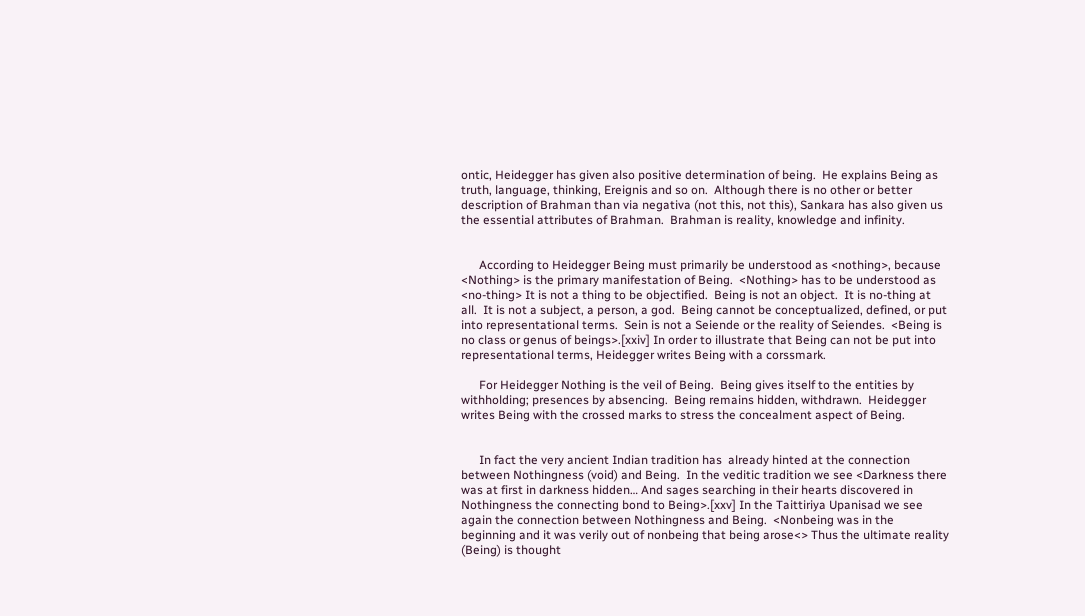ontic, Heidegger has given also positive determination of being.  He explains Being as truth, language, thinking, Ereignis and so on.  Although there is no other or better description of Brahman than via negativa (not this, not this), Sankara has also given us the essential attributes of Brahman.  Brahman is reality, knowledge and infinity.


      According to Heidegger Being must primarily be understood as <nothing>, because <Nothing> is the primary manifestation of Being.  <Nothing> has to be understood as <no-thing> It is not a thing to be objectified.  Being is not an object.  It is no-thing at all.  It is not a subject, a person, a god.  Being cannot be conceptualized, defined, or put into representational terms.  Sein is not a Seiende or the reality of Seiendes.  <Being is no class or genus of beings>.[xxiv] In order to illustrate that Being can not be put into representational terms, Heidegger writes Being with a corssmark.

      For Heidegger Nothing is the veil of Being.  Being gives itself to the entities by withholding; presences by absencing.  Being remains hidden, withdrawn.  Heidegger writes Being with the crossed marks to stress the concealment aspect of Being.


      In fact the very ancient Indian tradition has  already hinted at the connection between Nothingness (void) and Being.  In the veditic tradition we see <Darkness there was at first in darkness hidden… And sages searching in their hearts discovered in Nothingness the connecting bond to Being>.[xxv] In the Taittiriya Upanisad we see again the connection between Nothingness and Being.  <Nonbeing was in the beginning and it was verily out of nonbeing that being arose<> Thus the ultimate reality (Being) is thought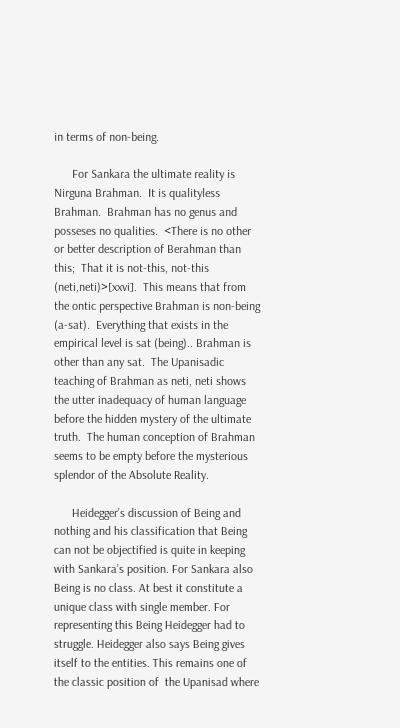in terms of non-being.

      For Sankara the ultimate reality is Nirguna Brahman.  It is qualityless Brahman.  Brahman has no genus and posseses no qualities.  <There is no other or better description of Berahman than this;  That it is not-this, not-this (neti,neti)>[xxvi].  This means that from the ontic perspective Brahman is non-being (a-sat).  Everything that exists in the empirical level is sat (being).. Brahman is other than any sat.  The Upanisadic teaching of Brahman as neti, neti shows the utter inadequacy of human language before the hidden mystery of the ultimate truth.  The human conception of Brahman seems to be empty before the mysterious splendor of the Absolute Reality.

      Heidegger’s discussion of Being and nothing and his classification that Being can not be objectified is quite in keeping with Sankara’s position. For Sankara also Being is no class. At best it constitute a unique class with single member. For representing this Being Heidegger had to struggle. Heidegger also says Being gives itself to the entities. This remains one of the classic position of  the Upanisad where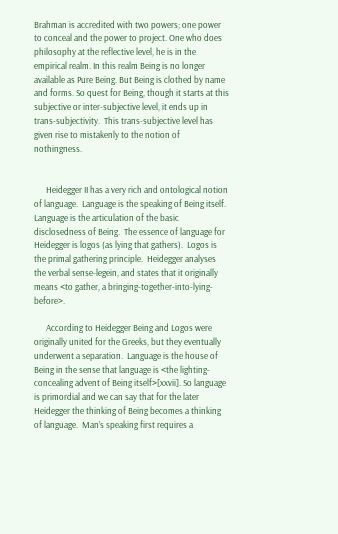Brahman is accredited with two powers; one power to conceal and the power to project. One who does philosophy at the reflective level, he is in the empirical realm. In this realm Being is no longer available as Pure Being. But Being is clothed by name and forms. So quest for Being, though it starts at this subjective or inter-subjective level, it ends up in trans-subjectivity.  This trans-subjective level has given rise to mistakenly to the notion of nothingness.


      Heidegger II has a very rich and ontological notion of language.  Language is the speaking of Being itself.  Language is the articulation of the basic disclosedness of Being.  The essence of language for Heidegger is logos (as lying that gathers).  Logos is the primal gathering principle.  Heidegger analyses the verbal sense-legein, and states that it originally means <to gather, a bringing-together-into-lying-before>.

      According to Heidegger Being and Logos were originally united for the Greeks, but they eventually underwent a separation.  Language is the house of Being in the sense that language is <the lighting-concealing advent of Being itself>[xxvii]. So language is primordial and we can say that for the later Heidegger the thinking of Being becomes a thinking of language.  Man’s speaking first requires a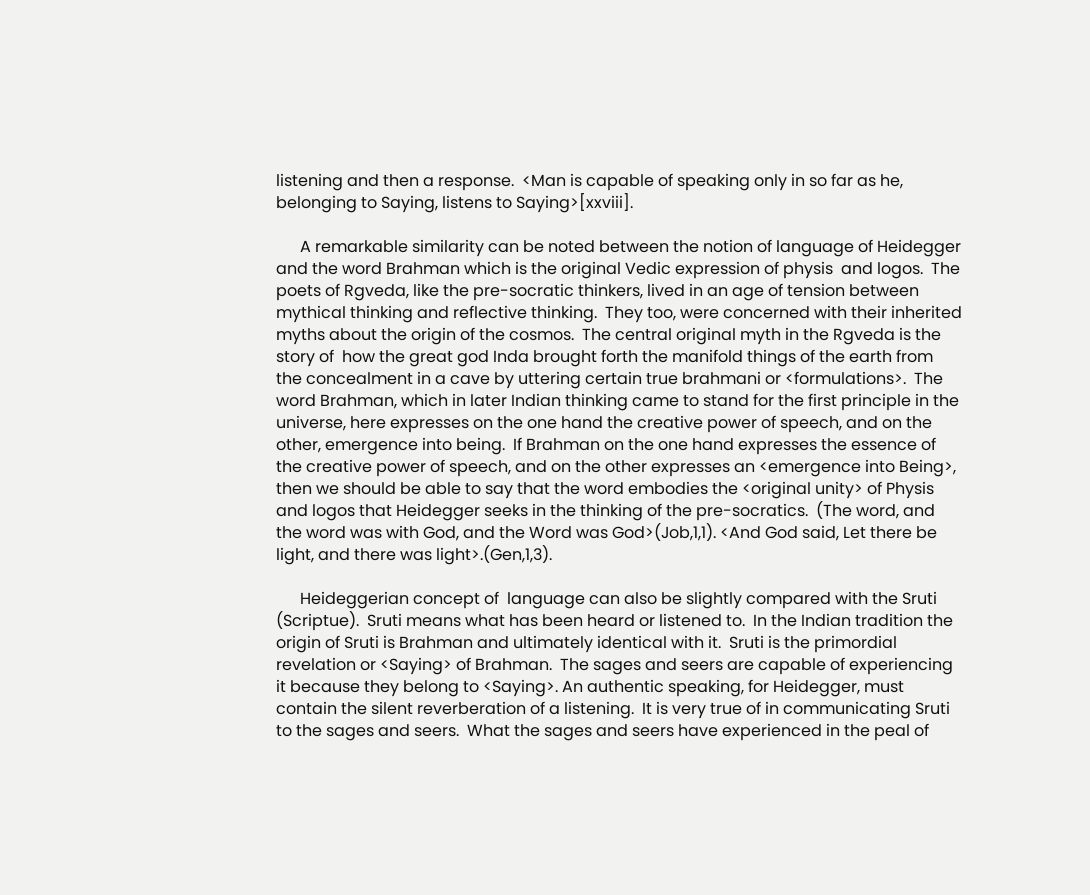listening and then a response.  <Man is capable of speaking only in so far as he, belonging to Saying, listens to Saying>[xxviii].

      A remarkable similarity can be noted between the notion of language of Heidegger and the word Brahman which is the original Vedic expression of physis  and logos.  The poets of Rgveda, like the pre-socratic thinkers, lived in an age of tension between mythical thinking and reflective thinking.  They too, were concerned with their inherited myths about the origin of the cosmos.  The central original myth in the Rgveda is the story of  how the great god Inda brought forth the manifold things of the earth from the concealment in a cave by uttering certain true brahmani or <formulations>.  The word Brahman, which in later Indian thinking came to stand for the first principle in the universe, here expresses on the one hand the creative power of speech, and on the other, emergence into being.  If Brahman on the one hand expresses the essence of the creative power of speech, and on the other expresses an <emergence into Being>, then we should be able to say that the word embodies the <original unity> of Physis and logos that Heidegger seeks in the thinking of the pre-socratics.  (The word, and the word was with God, and the Word was God>(Job,1,1). <And God said, Let there be light, and there was light>.(Gen,1,3).

      Heideggerian concept of  language can also be slightly compared with the Sruti (Scriptue).  Sruti means what has been heard or listened to.  In the Indian tradition the origin of Sruti is Brahman and ultimately identical with it.  Sruti is the primordial revelation or <Saying> of Brahman.  The sages and seers are capable of experiencing it because they belong to <Saying>. An authentic speaking, for Heidegger, must contain the silent reverberation of a listening.  It is very true of in communicating Sruti to the sages and seers.  What the sages and seers have experienced in the peal of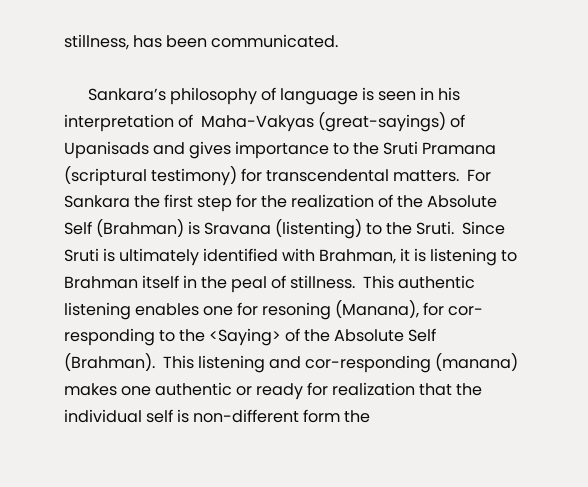stillness, has been communicated.

      Sankara’s philosophy of language is seen in his interpretation of  Maha-Vakyas (great-sayings) of Upanisads and gives importance to the Sruti Pramana (scriptural testimony) for transcendental matters.  For Sankara the first step for the realization of the Absolute Self (Brahman) is Sravana (listenting) to the Sruti.  Since Sruti is ultimately identified with Brahman, it is listening to Brahman itself in the peal of stillness.  This authentic listening enables one for resoning (Manana), for cor-responding to the <Saying> of the Absolute Self (Brahman).  This listening and cor-responding (manana) makes one authentic or ready for realization that the individual self is non-different form the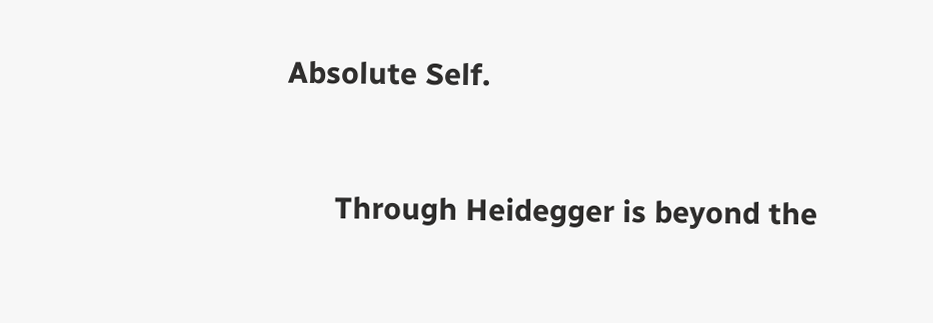Absolute Self.


      Through Heidegger is beyond the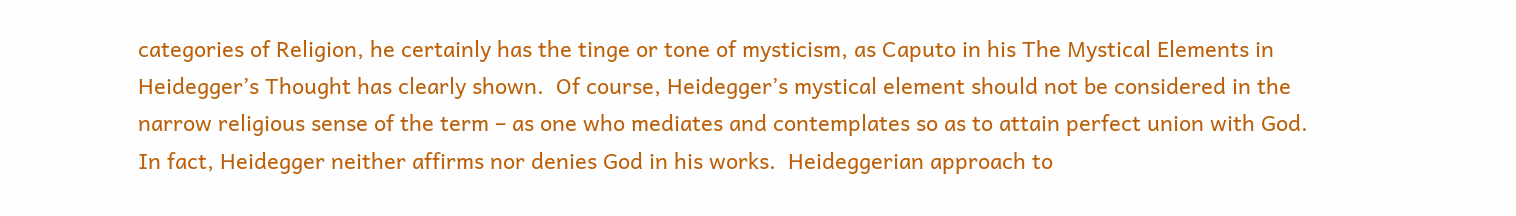categories of Religion, he certainly has the tinge or tone of mysticism, as Caputo in his The Mystical Elements in Heidegger’s Thought has clearly shown.  Of course, Heidegger’s mystical element should not be considered in the narrow religious sense of the term – as one who mediates and contemplates so as to attain perfect union with God.  In fact, Heidegger neither affirms nor denies God in his works.  Heideggerian approach to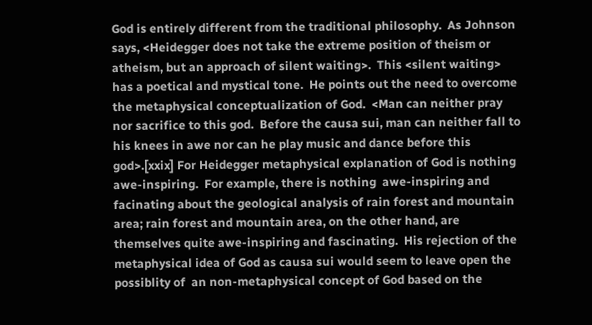God is entirely different from the traditional philosophy.  As Johnson says, <Heidegger does not take the extreme position of theism or atheism, but an approach of silent waiting>.  This <silent waiting> has a poetical and mystical tone.  He points out the need to overcome the metaphysical conceptualization of God.  <Man can neither pray nor sacrifice to this god.  Before the causa sui, man can neither fall to his knees in awe nor can he play music and dance before this god>.[xxix] For Heidegger metaphysical explanation of God is nothing awe-inspiring.  For example, there is nothing  awe-inspiring and facinating about the geological analysis of rain forest and mountain area; rain forest and mountain area, on the other hand, are themselves quite awe-inspiring and fascinating.  His rejection of the metaphysical idea of God as causa sui would seem to leave open the possiblity of  an non-metaphysical concept of God based on the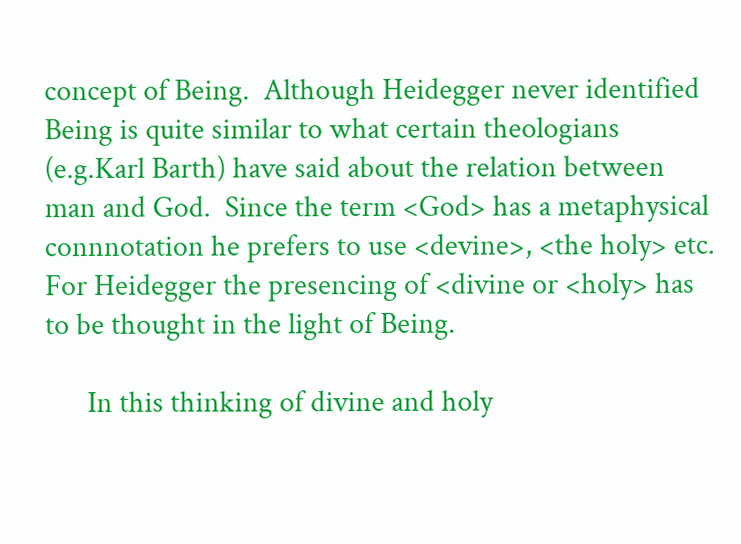concept of Being.  Although Heidegger never identified Being is quite similar to what certain theologians (e.g.Karl Barth) have said about the relation between man and God.  Since the term <God> has a metaphysical connnotation he prefers to use <devine>, <the holy> etc.  For Heidegger the presencing of <divine or <holy> has to be thought in the light of Being.

      In this thinking of divine and holy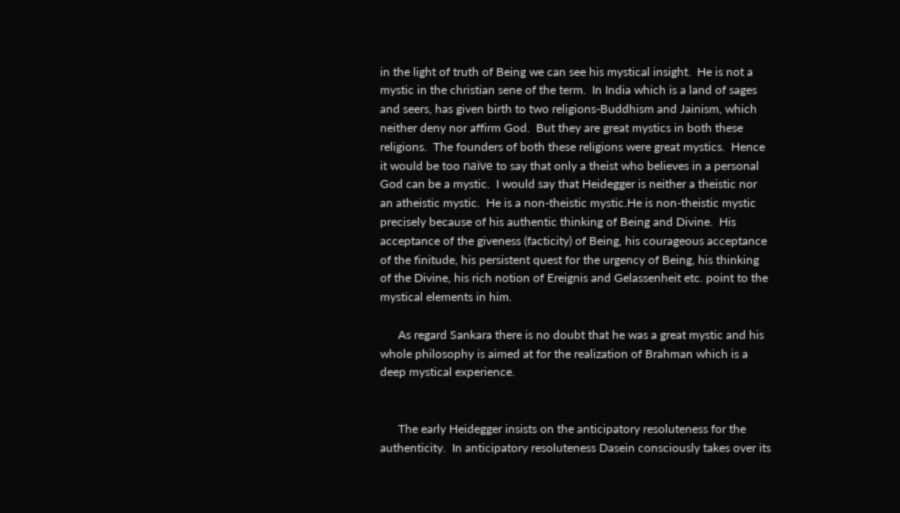in the light of truth of Being we can see his mystical insight.  He is not a mystic in the christian sene of the term.  In India which is a land of sages and seers, has given birth to two religions-Buddhism and Jainism, which neither deny nor affirm God.  But they are great mystics in both these religions.  The founders of both these religions were great mystics.  Hence it would be too naïve to say that only a theist who believes in a personal God can be a mystic.  I would say that Heidegger is neither a theistic nor an atheistic mystic.  He is a non-theistic mystic.He is non-theistic mystic precisely because of his authentic thinking of Being and Divine.  His acceptance of the giveness (facticity) of Being, his courageous acceptance of the finitude, his persistent quest for the urgency of Being, his thinking of the Divine, his rich notion of Ereignis and Gelassenheit etc. point to the mystical elements in him.

      As regard Sankara there is no doubt that he was a great mystic and his whole philosophy is aimed at for the realization of Brahman which is a deep mystical experience.


      The early Heidegger insists on the anticipatory resoluteness for the authenticity.  In anticipatory resoluteness Dasein consciously takes over its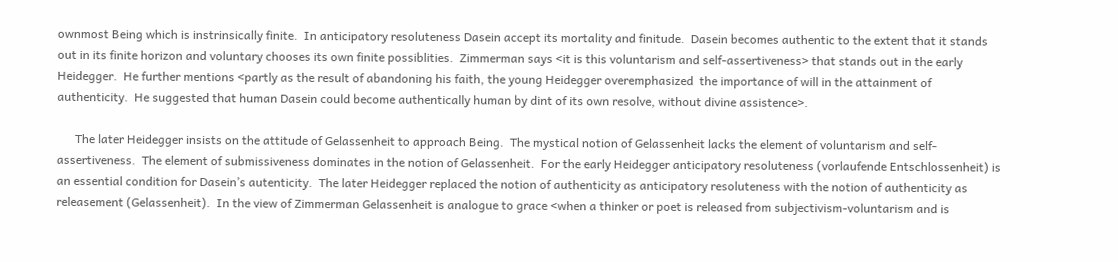ownmost Being which is instrinsically finite.  In anticipatory resoluteness Dasein accept its mortality and finitude.  Dasein becomes authentic to the extent that it stands out in its finite horizon and voluntary chooses its own finite possiblities.  Zimmerman says <it is this voluntarism and self-assertiveness> that stands out in the early Heidegger.  He further mentions <partly as the result of abandoning his faith, the young Heidegger overemphasized  the importance of will in the attainment of authenticity.  He suggested that human Dasein could become authentically human by dint of its own resolve, without divine assistence>.

      The later Heidegger insists on the attitude of Gelassenheit to approach Being.  The mystical notion of Gelassenheit lacks the element of voluntarism and self-assertiveness.  The element of submissiveness dominates in the notion of Gelassenheit.  For the early Heidegger anticipatory resoluteness (vorlaufende Entschlossenheit) is an essential condition for Dasein’s autenticity.  The later Heidegger replaced the notion of authenticity as anticipatory resoluteness with the notion of authenticity as releasement (Gelassenheit).  In the view of Zimmerman Gelassenheit is analogue to grace <when a thinker or poet is released from subjectivism-voluntarism and is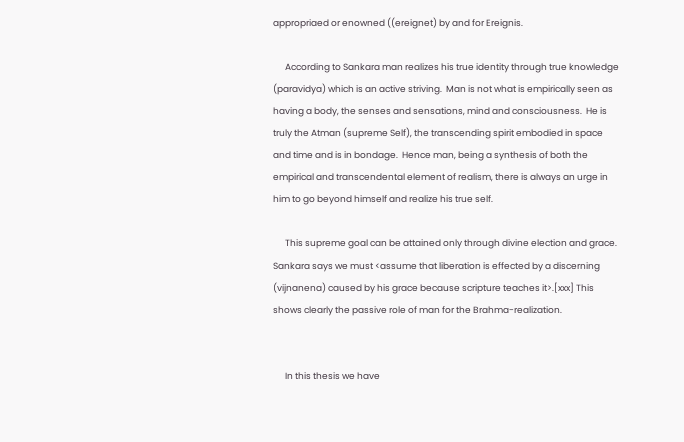appropriaed or enowned ((ereignet) by and for Ereignis.

      According to Sankara man realizes his true identity through true knowledge (paravidya) which is an active striving.  Man is not what is empirically seen as having a body, the senses and sensations, mind and consciousness.  He is truly the Atman (supreme Self), the transcending spirit embodied in space and time and is in bondage.  Hence man, being a synthesis of both the empirical and transcendental element of realism, there is always an urge in him to go beyond himself and realize his true self.

      This supreme goal can be attained only through divine election and grace.  Sankara says we must <assume that liberation is effected by a discerning (vijnanena) caused by his grace because scripture teaches it>.[xxx] This shows clearly the passive role of man for the Brahma-realization.


      In this thesis we have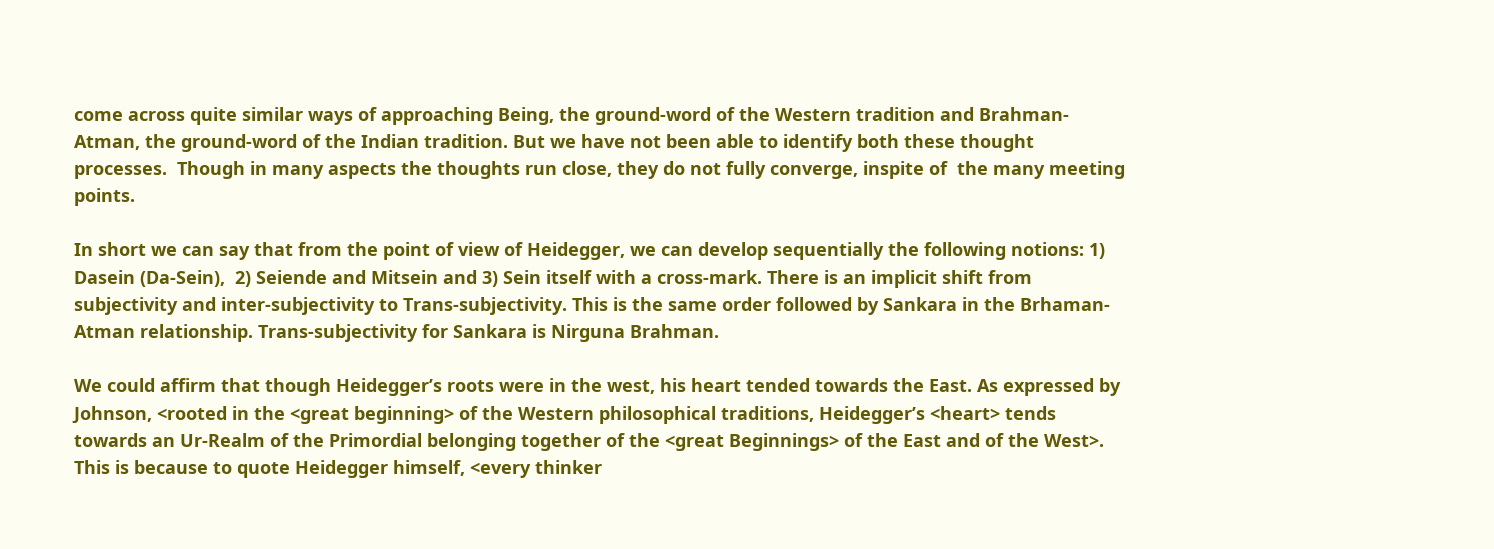come across quite similar ways of approaching Being, the ground-word of the Western tradition and Brahman-Atman, the ground-word of the Indian tradition. But we have not been able to identify both these thought processes.  Though in many aspects the thoughts run close, they do not fully converge, inspite of  the many meeting points.

In short we can say that from the point of view of Heidegger, we can develop sequentially the following notions: 1) Dasein (Da-Sein),  2) Seiende and Mitsein and 3) Sein itself with a cross-mark. There is an implicit shift from subjectivity and inter-subjectivity to Trans-subjectivity. This is the same order followed by Sankara in the Brhaman-Atman relationship. Trans-subjectivity for Sankara is Nirguna Brahman.

We could affirm that though Heidegger’s roots were in the west, his heart tended towards the East. As expressed by Johnson, <rooted in the <great beginning> of the Western philosophical traditions, Heidegger’s <heart> tends towards an Ur-Realm of the Primordial belonging together of the <great Beginnings> of the East and of the West>. This is because to quote Heidegger himself, <every thinker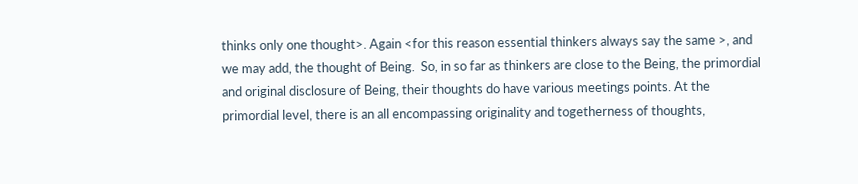thinks only one thought>. Again <for this reason essential thinkers always say the same >, and we may add, the thought of Being.  So, in so far as thinkers are close to the Being, the primordial and original disclosure of Being, their thoughts do have various meetings points. At the primordial level, there is an all encompassing originality and togetherness of thoughts,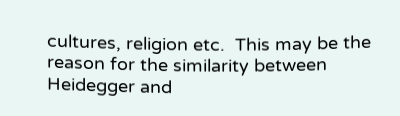cultures, religion etc.  This may be the reason for the similarity between Heidegger and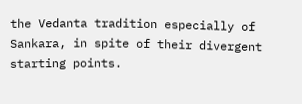the Vedanta tradition especially of Sankara, in spite of their divergent starting points.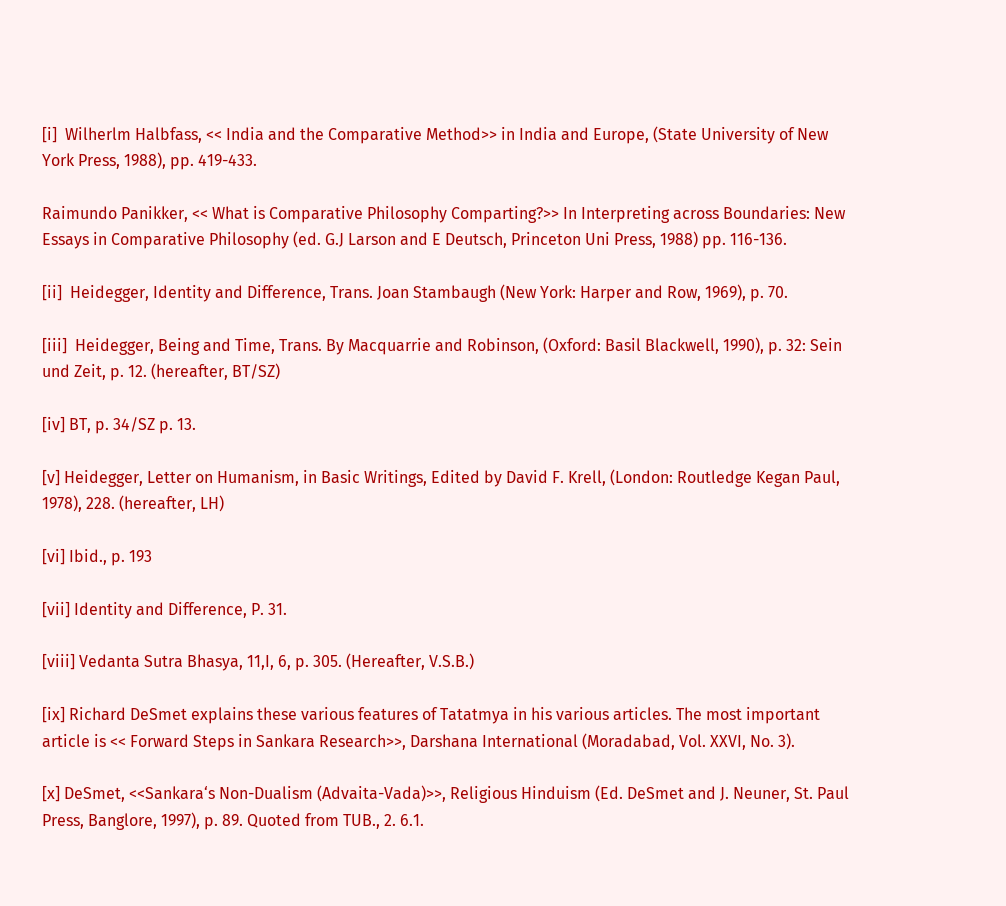[i]  Wilherlm Halbfass, << India and the Comparative Method>> in India and Europe, (State University of New York Press, 1988), pp. 419-433.

Raimundo Panikker, << What is Comparative Philosophy Comparting?>> In Interpreting across Boundaries: New Essays in Comparative Philosophy (ed. G.J Larson and E Deutsch, Princeton Uni Press, 1988) pp. 116-136.

[ii]  Heidegger, Identity and Difference, Trans. Joan Stambaugh (New York: Harper and Row, 1969), p. 70.

[iii]  Heidegger, Being and Time, Trans. By Macquarrie and Robinson, (Oxford: Basil Blackwell, 1990), p. 32: Sein und Zeit, p. 12. (hereafter, BT/SZ)

[iv] BT, p. 34/SZ p. 13.

[v] Heidegger, Letter on Humanism, in Basic Writings, Edited by David F. Krell, (London: Routledge Kegan Paul, 1978), 228. (hereafter, LH)

[vi] Ibid., p. 193

[vii] Identity and Difference, P. 31.

[viii] Vedanta Sutra Bhasya, 11,I, 6, p. 305. (Hereafter, V.S.B.)

[ix] Richard DeSmet explains these various features of Tatatmya in his various articles. The most important article is << Forward Steps in Sankara Research>>, Darshana International (Moradabad, Vol. XXVI, No. 3).

[x] DeSmet, <<Sankara‘s Non-Dualism (Advaita-Vada)>>, Religious Hinduism (Ed. DeSmet and J. Neuner, St. Paul Press, Banglore, 1997), p. 89. Quoted from TUB., 2. 6.1.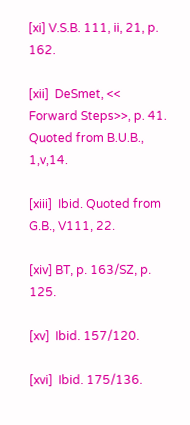[xi] V.S.B. 111, ii, 21, p. 162.

[xii]  DeSmet, << Forward Steps>>, p. 41. Quoted from B.U.B., 1,v,14.

[xiii]  Ibid. Quoted from G.B., V111, 22.

[xiv] BT, p. 163/SZ, p. 125.

[xv]  Ibid. 157/120.

[xvi]  Ibid. 175/136.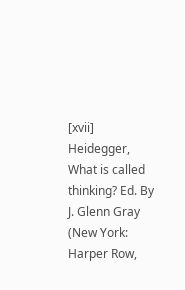[xvii]  Heidegger, What is called thinking? Ed. By J. Glenn Gray (New York: Harper Row,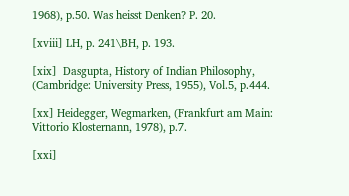1968), p.50. Was heisst Denken? P. 20.

[xviii] LH, p. 241\BH, p. 193.

[xix]  Dasgupta, History of Indian Philosophy, (Cambridge: University Press, 1955), Vol.5, p.444.

[xx] Heidegger, Wegmarken, (Frankfurt am Main: Vittorio Klosternann, 1978), p.7.

[xxi]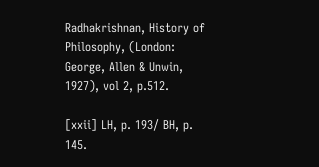Radhakrishnan, History of Philosophy, (London: George, Allen & Unwin, 1927), vol 2, p.512.

[xxii] LH, p. 193/ BH, p. 145.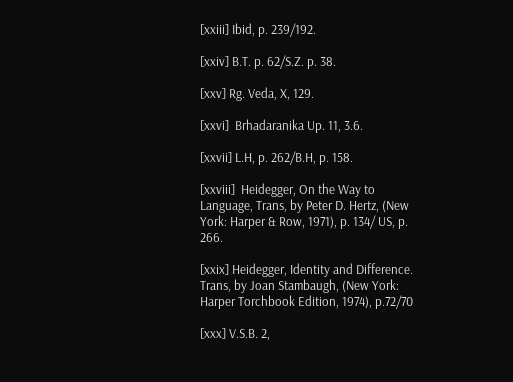[xxiii] Ibid, p. 239/192.

[xxiv] B.T. p. 62/S.Z. p. 38.

[xxv] Rg. Veda, X, 129.

[xxvi]  Brhadaranika Up. 11, 3.6.

[xxvii] L.H, p. 262/B.H, p. 158.

[xxviii]  Heidegger, On the Way to Language, Trans, by Peter D. Hertz, (New York: Harper & Row, 1971), p. 134/ US, p. 266.

[xxix] Heidegger, Identity and Difference. Trans, by Joan Stambaugh, (New York: Harper Torchbook Edition, 1974), p.72/70

[xxx] V.S.B. 2,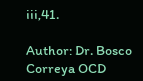iii,41.

Author: Dr. Bosco Correya OCD